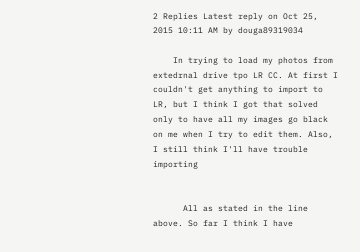2 Replies Latest reply on Oct 25, 2015 10:11 AM by douga89319034

    In trying to load my photos from extedrnal drive tpo LR CC. At first I couldn't get anything to import to LR, but I think I got that solved only to have all my images go black on me when I try to edit them. Also, I still think I'll have trouble importing


      All as stated in the line above. So far I think I have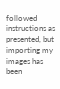followed instructions as presented, but importing my images has been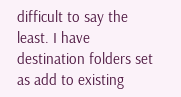difficult to say the least. I have destination folders set as add to existing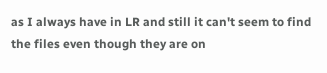as I always have in LR and still it can't seem to find the files even though they are on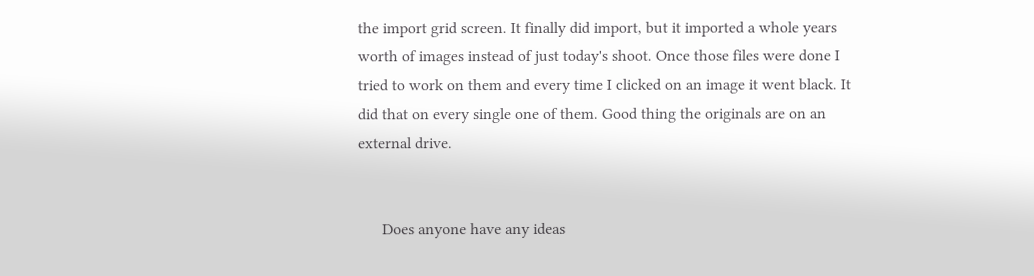the import grid screen. It finally did import, but it imported a whole years worth of images instead of just today's shoot. Once those files were done I tried to work on them and every time I clicked on an image it went black. It did that on every single one of them. Good thing the originals are on an external drive.


      Does anyone have any ideas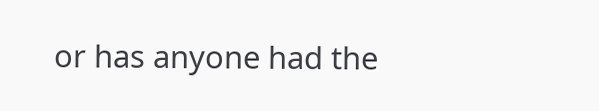or has anyone had the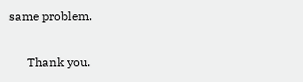same problem.


      Thank you.